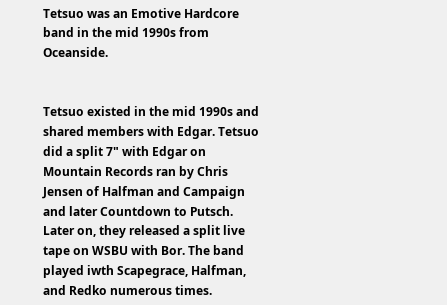Tetsuo was an Emotive Hardcore band in the mid 1990s from Oceanside.


Tetsuo existed in the mid 1990s and shared members with Edgar. Tetsuo did a split 7" with Edgar on Mountain Records ran by Chris Jensen of Halfman and Campaign and later Countdown to Putsch. Later on, they released a split live tape on WSBU with Bor. The band played iwth Scapegrace, Halfman, and Redko numerous times.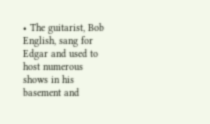• The guitarist, Bob English, sang for Edgar and used to host numerous shows in his basement and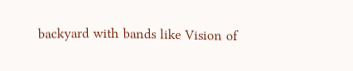backyard with bands like Vision of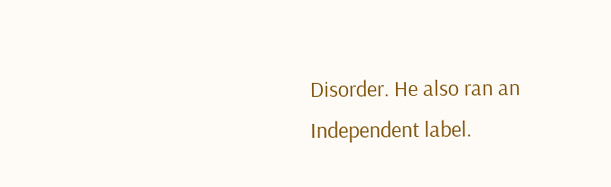Disorder. He also ran an Independent label.